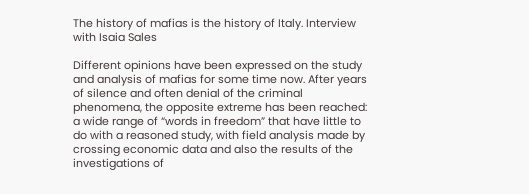The history of mafias is the history of Italy. Interview with Isaia Sales

Different opinions have been expressed on the study and analysis of mafias for some time now. After years of silence and often denial of the criminal phenomena, the opposite extreme has been reached: a wide range of “words in freedom” that have little to do with a reasoned study, with field analysis made by crossing economic data and also the results of the investigations of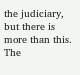the judiciary, but there is more than this. The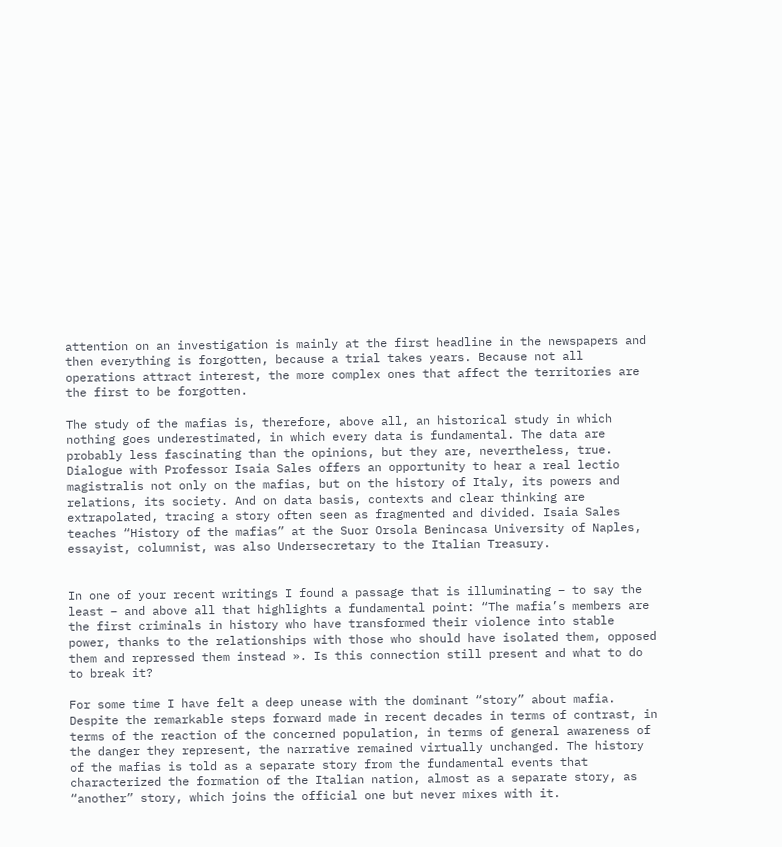attention on an investigation is mainly at the first headline in the newspapers and then everything is forgotten, because a trial takes years. Because not all operations attract interest, the more complex ones that affect the territories are the first to be forgotten.

The study of the mafias is, therefore, above all, an historical study in which nothing goes underestimated, in which every data is fundamental. The data are probably less fascinating than the opinions, but they are, nevertheless, true. Dialogue with Professor Isaia Sales offers an opportunity to hear a real lectio magistralis not only on the mafias, but on the history of Italy, its powers and relations, its society. And on data basis, contexts and clear thinking are extrapolated, tracing a story often seen as fragmented and divided. Isaia Sales teaches “History of the mafias” at the Suor Orsola Benincasa University of Naples, essayist, columnist, was also Undersecretary to the Italian Treasury.


In one of your recent writings I found a passage that is illuminating – to say the least – and above all that highlights a fundamental point: “The mafia’s members are the first criminals in history who have transformed their violence into stable power, thanks to the relationships with those who should have isolated them, opposed them and repressed them instead ». Is this connection still present and what to do to break it?

For some time I have felt a deep unease with the dominant “story” about mafia. Despite the remarkable steps forward made in recent decades in terms of contrast, in terms of the reaction of the concerned population, in terms of general awareness of the danger they represent, the narrative remained virtually unchanged. The history of the mafias is told as a separate story from the fundamental events that characterized the formation of the Italian nation, almost as a separate story, as “another” story, which joins the official one but never mixes with it.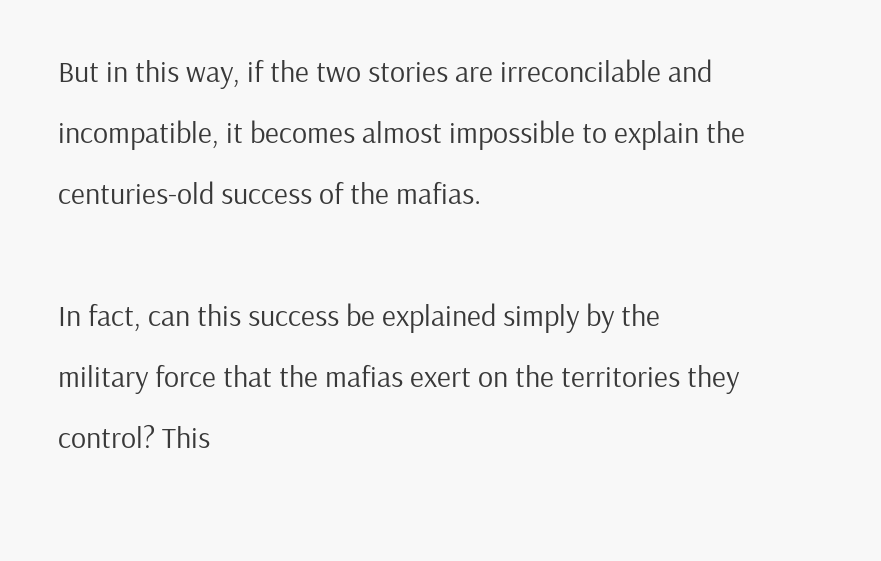But in this way, if the two stories are irreconcilable and incompatible, it becomes almost impossible to explain the centuries-old success of the mafias.

In fact, can this success be explained simply by the military force that the mafias exert on the territories they control? This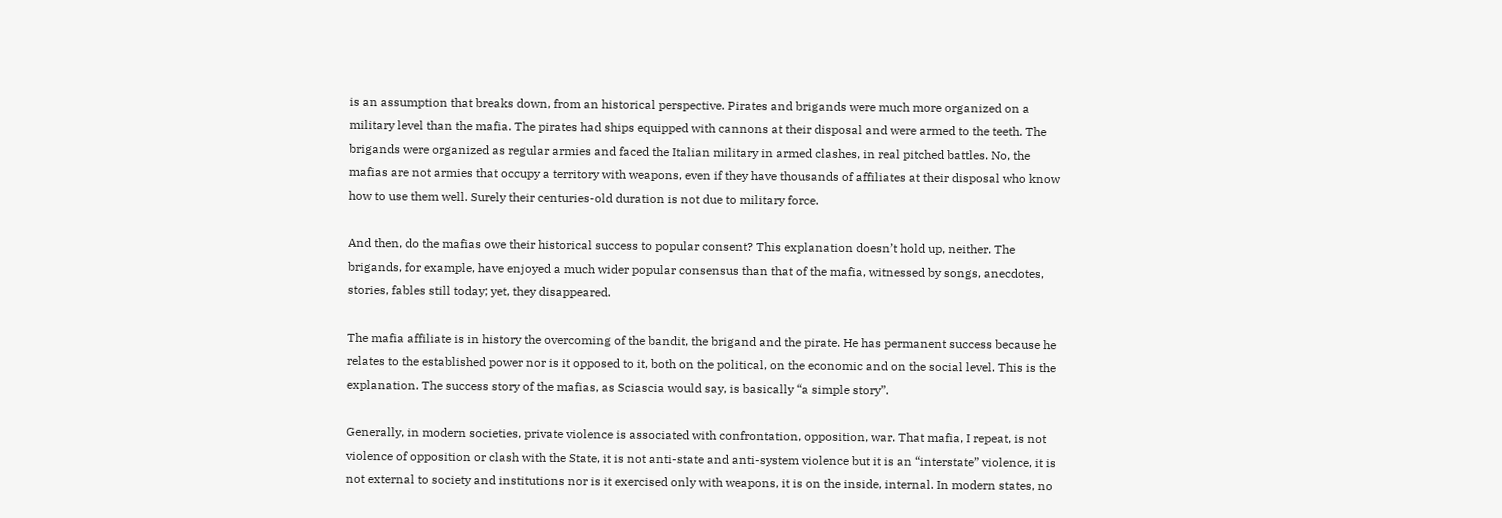is an assumption that breaks down, from an historical perspective. Pirates and brigands were much more organized on a military level than the mafia. The pirates had ships equipped with cannons at their disposal and were armed to the teeth. The brigands were organized as regular armies and faced the Italian military in armed clashes, in real pitched battles. No, the mafias are not armies that occupy a territory with weapons, even if they have thousands of affiliates at their disposal who know how to use them well. Surely their centuries-old duration is not due to military force.

And then, do the mafias owe their historical success to popular consent? This explanation doesn’t hold up, neither. The brigands, for example, have enjoyed a much wider popular consensus than that of the mafia, witnessed by songs, anecdotes, stories, fables still today; yet, they disappeared.

The mafia affiliate is in history the overcoming of the bandit, the brigand and the pirate. He has permanent success because he relates to the established power nor is it opposed to it, both on the political, on the economic and on the social level. This is the explanation. The success story of the mafias, as Sciascia would say, is basically “a simple story”.

Generally, in modern societies, private violence is associated with confrontation, opposition, war. That mafia, I repeat, is not violence of opposition or clash with the State, it is not anti-state and anti-system violence but it is an “interstate” violence, it is not external to society and institutions nor is it exercised only with weapons, it is on the inside, internal. In modern states, no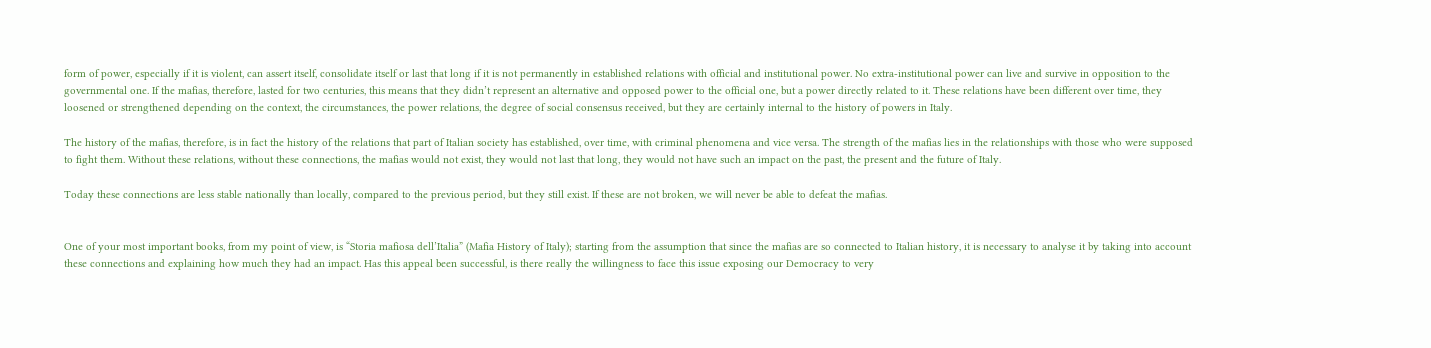form of power, especially if it is violent, can assert itself, consolidate itself or last that long if it is not permanently in established relations with official and institutional power. No extra-institutional power can live and survive in opposition to the governmental one. If the mafias, therefore, lasted for two centuries, this means that they didn’t represent an alternative and opposed power to the official one, but a power directly related to it. These relations have been different over time, they loosened or strengthened depending on the context, the circumstances, the power relations, the degree of social consensus received, but they are certainly internal to the history of powers in Italy.

The history of the mafias, therefore, is in fact the history of the relations that part of Italian society has established, over time, with criminal phenomena and vice versa. The strength of the mafias lies in the relationships with those who were supposed to fight them. Without these relations, without these connections, the mafias would not exist, they would not last that long, they would not have such an impact on the past, the present and the future of Italy.

Today these connections are less stable nationally than locally, compared to the previous period, but they still exist. If these are not broken, we will never be able to defeat the mafias.


One of your most important books, from my point of view, is “Storia mafiosa dell’Italia” (Mafia History of Italy); starting from the assumption that since the mafias are so connected to Italian history, it is necessary to analyse it by taking into account these connections and explaining how much they had an impact. Has this appeal been successful, is there really the willingness to face this issue exposing our Democracy to very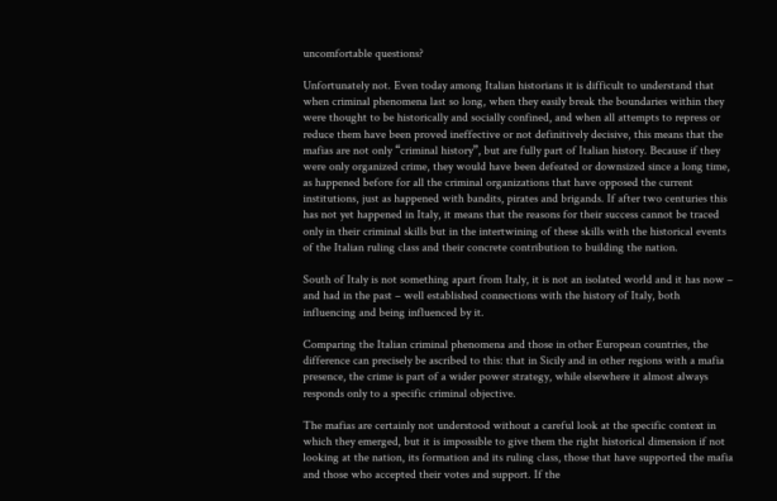uncomfortable questions?

Unfortunately not. Even today among Italian historians it is difficult to understand that when criminal phenomena last so long, when they easily break the boundaries within they were thought to be historically and socially confined, and when all attempts to repress or reduce them have been proved ineffective or not definitively decisive, this means that the mafias are not only “criminal history”, but are fully part of Italian history. Because if they were only organized crime, they would have been defeated or downsized since a long time, as happened before for all the criminal organizations that have opposed the current institutions, just as happened with bandits, pirates and brigands. If after two centuries this has not yet happened in Italy, it means that the reasons for their success cannot be traced only in their criminal skills but in the intertwining of these skills with the historical events of the Italian ruling class and their concrete contribution to building the nation.

South of Italy is not something apart from Italy, it is not an isolated world and it has now – and had in the past – well established connections with the history of Italy, both influencing and being influenced by it.

Comparing the Italian criminal phenomena and those in other European countries, the difference can precisely be ascribed to this: that in Sicily and in other regions with a mafia presence, the crime is part of a wider power strategy, while elsewhere it almost always responds only to a specific criminal objective.

The mafias are certainly not understood without a careful look at the specific context in which they emerged, but it is impossible to give them the right historical dimension if not looking at the nation, its formation and its ruling class, those that have supported the mafia and those who accepted their votes and support. If the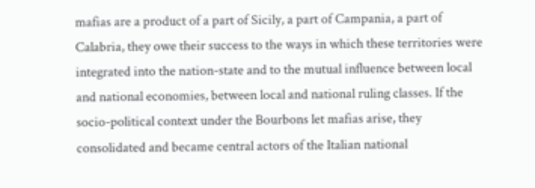mafias are a product of a part of Sicily, a part of Campania, a part of Calabria, they owe their success to the ways in which these territories were integrated into the nation-state and to the mutual influence between local and national economies, between local and national ruling classes. If the socio-political context under the Bourbons let mafias arise, they consolidated and became central actors of the Italian national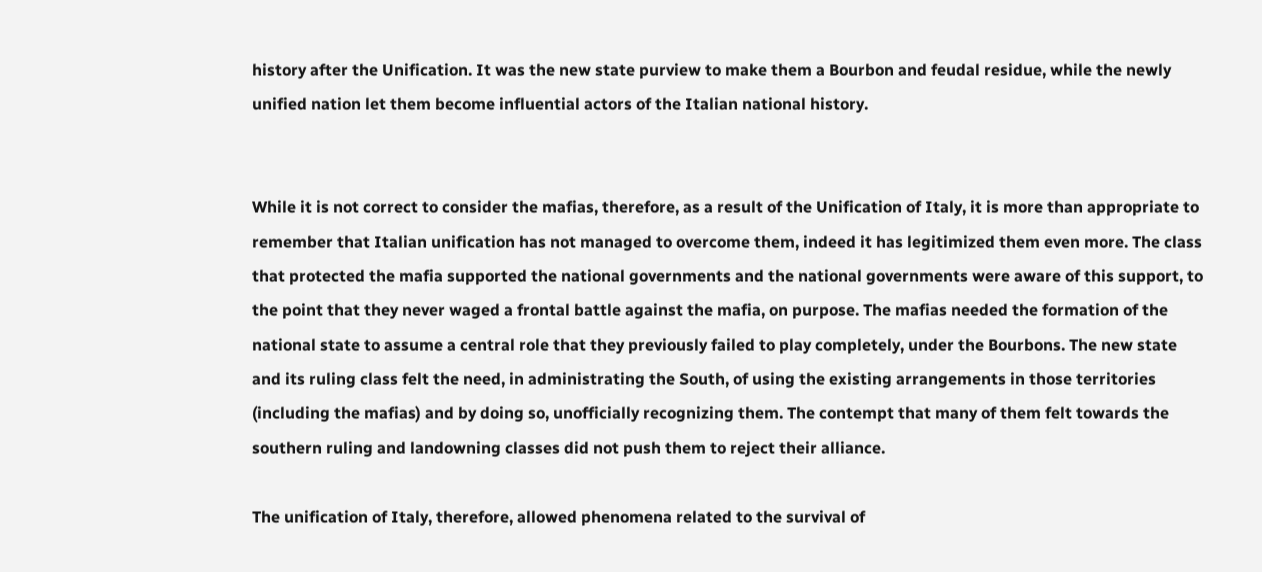history after the Unification. It was the new state purview to make them a Bourbon and feudal residue, while the newly unified nation let them become influential actors of the Italian national history.


While it is not correct to consider the mafias, therefore, as a result of the Unification of Italy, it is more than appropriate to remember that Italian unification has not managed to overcome them, indeed it has legitimized them even more. The class that protected the mafia supported the national governments and the national governments were aware of this support, to the point that they never waged a frontal battle against the mafia, on purpose. The mafias needed the formation of the national state to assume a central role that they previously failed to play completely, under the Bourbons. The new state and its ruling class felt the need, in administrating the South, of using the existing arrangements in those territories (including the mafias) and by doing so, unofficially recognizing them. The contempt that many of them felt towards the southern ruling and landowning classes did not push them to reject their alliance.

The unification of Italy, therefore, allowed phenomena related to the survival of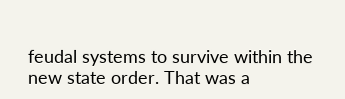feudal systems to survive within the new state order. That was a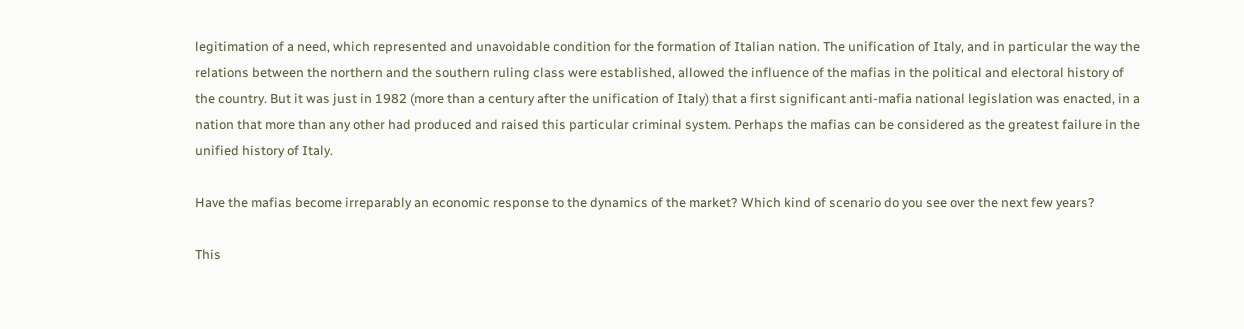legitimation of a need, which represented and unavoidable condition for the formation of Italian nation. The unification of Italy, and in particular the way the relations between the northern and the southern ruling class were established, allowed the influence of the mafias in the political and electoral history of the country. But it was just in 1982 (more than a century after the unification of Italy) that a first significant anti-mafia national legislation was enacted, in a nation that more than any other had produced and raised this particular criminal system. Perhaps the mafias can be considered as the greatest failure in the unified history of Italy.

Have the mafias become irreparably an economic response to the dynamics of the market? Which kind of scenario do you see over the next few years?

This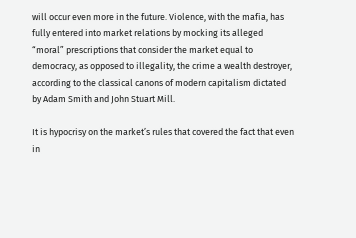will occur even more in the future. Violence, with the mafia, has fully entered into market relations by mocking its alleged “moral” prescriptions that consider the market equal to democracy, as opposed to illegality, the crime a wealth destroyer, according to the classical canons of modern capitalism dictated by Adam Smith and John Stuart Mill.

It is hypocrisy on the market’s rules that covered the fact that even in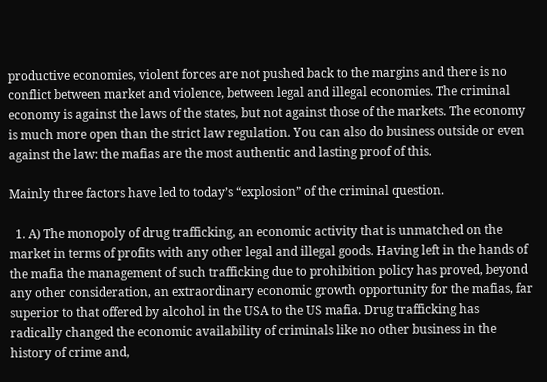productive economies, violent forces are not pushed back to the margins and there is no conflict between market and violence, between legal and illegal economies. The criminal economy is against the laws of the states, but not against those of the markets. The economy is much more open than the strict law regulation. You can also do business outside or even against the law: the mafias are the most authentic and lasting proof of this.

Mainly three factors have led to today’s “explosion” of the criminal question.

  1. A) The monopoly of drug trafficking, an economic activity that is unmatched on the market in terms of profits with any other legal and illegal goods. Having left in the hands of the mafia the management of such trafficking due to prohibition policy has proved, beyond any other consideration, an extraordinary economic growth opportunity for the mafias, far superior to that offered by alcohol in the USA to the US mafia. Drug trafficking has radically changed the economic availability of criminals like no other business in the history of crime and,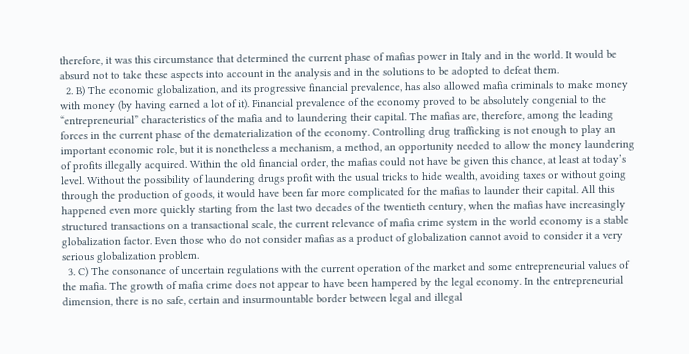therefore, it was this circumstance that determined the current phase of mafias power in Italy and in the world. It would be absurd not to take these aspects into account in the analysis and in the solutions to be adopted to defeat them.
  2. B) The economic globalization, and its progressive financial prevalence, has also allowed mafia criminals to make money with money (by having earned a lot of it). Financial prevalence of the economy proved to be absolutely congenial to the “entrepreneurial” characteristics of the mafia and to laundering their capital. The mafias are, therefore, among the leading forces in the current phase of the dematerialization of the economy. Controlling drug trafficking is not enough to play an important economic role, but it is nonetheless a mechanism, a method, an opportunity needed to allow the money laundering of profits illegally acquired. Within the old financial order, the mafias could not have be given this chance, at least at today’s level. Without the possibility of laundering drugs profit with the usual tricks to hide wealth, avoiding taxes or without going through the production of goods, it would have been far more complicated for the mafias to launder their capital. All this happened even more quickly starting from the last two decades of the twentieth century, when the mafias have increasingly structured transactions on a transactional scale, the current relevance of mafia crime system in the world economy is a stable globalization factor. Even those who do not consider mafias as a product of globalization cannot avoid to consider it a very serious globalization problem.
  3. C) The consonance of uncertain regulations with the current operation of the market and some entrepreneurial values of the mafia. The growth of mafia crime does not appear to have been hampered by the legal economy. In the entrepreneurial dimension, there is no safe, certain and insurmountable border between legal and illegal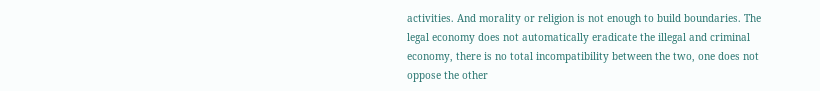activities. And morality or religion is not enough to build boundaries. The legal economy does not automatically eradicate the illegal and criminal economy, there is no total incompatibility between the two, one does not oppose the other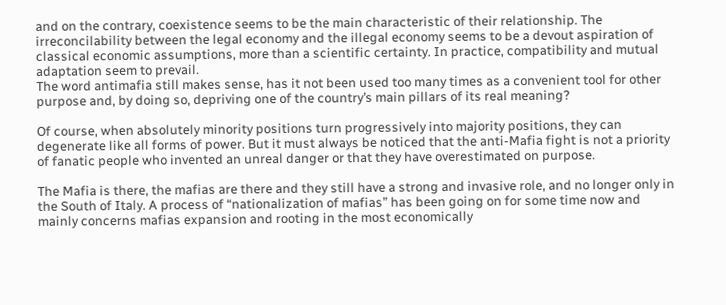and on the contrary, coexistence seems to be the main characteristic of their relationship. The irreconcilability between the legal economy and the illegal economy seems to be a devout aspiration of classical economic assumptions, more than a scientific certainty. In practice, compatibility and mutual adaptation seem to prevail.
The word antimafia still makes sense, has it not been used too many times as a convenient tool for other purpose and, by doing so, depriving one of the country’s main pillars of its real meaning?

Of course, when absolutely minority positions turn progressively into majority positions, they can degenerate like all forms of power. But it must always be noticed that the anti-Mafia fight is not a priority of fanatic people who invented an unreal danger or that they have overestimated on purpose.

The Mafia is there, the mafias are there and they still have a strong and invasive role, and no longer only in the South of Italy. A process of “nationalization of mafias” has been going on for some time now and mainly concerns mafias expansion and rooting in the most economically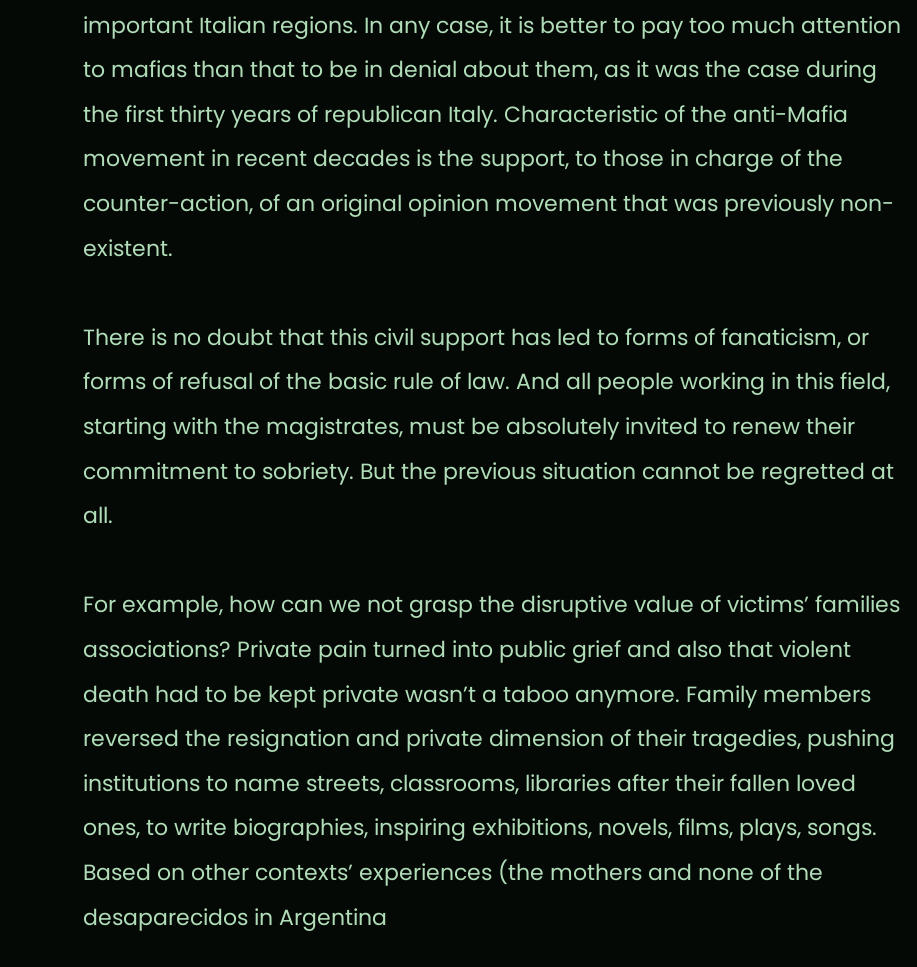important Italian regions. In any case, it is better to pay too much attention to mafias than that to be in denial about them, as it was the case during the first thirty years of republican Italy. Characteristic of the anti-Mafia movement in recent decades is the support, to those in charge of the counter-action, of an original opinion movement that was previously non-existent.

There is no doubt that this civil support has led to forms of fanaticism, or forms of refusal of the basic rule of law. And all people working in this field, starting with the magistrates, must be absolutely invited to renew their commitment to sobriety. But the previous situation cannot be regretted at all.

For example, how can we not grasp the disruptive value of victims’ families associations? Private pain turned into public grief and also that violent death had to be kept private wasn’t a taboo anymore. Family members reversed the resignation and private dimension of their tragedies, pushing institutions to name streets, classrooms, libraries after their fallen loved ones, to write biographies, inspiring exhibitions, novels, films, plays, songs. Based on other contexts’ experiences (the mothers and none of the desaparecidos in Argentina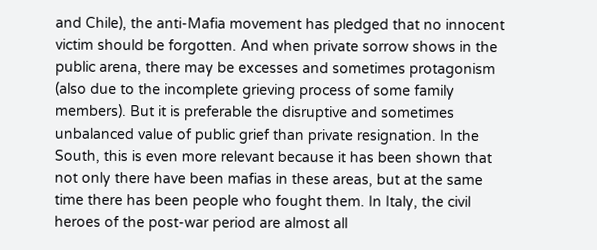and Chile), the anti-Mafia movement has pledged that no innocent victim should be forgotten. And when private sorrow shows in the public arena, there may be excesses and sometimes protagonism (also due to the incomplete grieving process of some family members). But it is preferable the disruptive and sometimes unbalanced value of public grief than private resignation. In the South, this is even more relevant because it has been shown that not only there have been mafias in these areas, but at the same time there has been people who fought them. In Italy, the civil heroes of the post-war period are almost all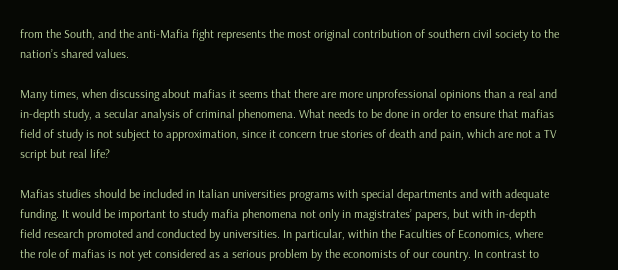from the South, and the anti-Mafia fight represents the most original contribution of southern civil society to the nation’s shared values.

Many times, when discussing about mafias it seems that there are more unprofessional opinions than a real and in-depth study, a secular analysis of criminal phenomena. What needs to be done in order to ensure that mafias field of study is not subject to approximation, since it concern true stories of death and pain, which are not a TV script but real life?

Mafias studies should be included in Italian universities programs with special departments and with adequate funding. It would be important to study mafia phenomena not only in magistrates’ papers, but with in-depth field research promoted and conducted by universities. In particular, within the Faculties of Economics, where the role of mafias is not yet considered as a serious problem by the economists of our country. In contrast to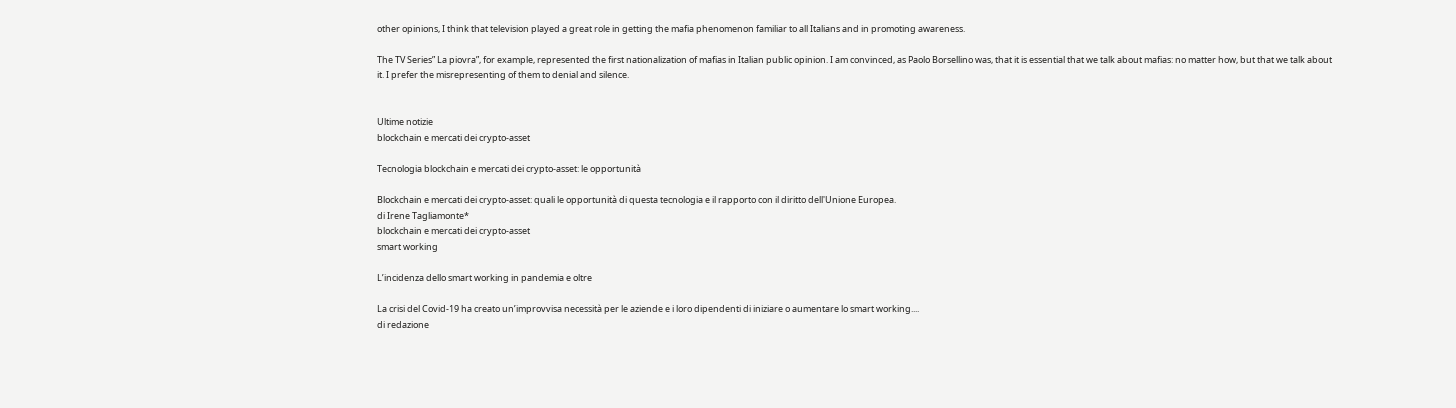other opinions, I think that television played a great role in getting the mafia phenomenon familiar to all Italians and in promoting awareness.

The TV Series” La piovra”, for example, represented the first nationalization of mafias in Italian public opinion. I am convinced, as Paolo Borsellino was, that it is essential that we talk about mafias: no matter how, but that we talk about it. I prefer the misrepresenting of them to denial and silence.


Ultime notizie
blockchain e mercati dei crypto-asset

Tecnologia blockchain e mercati dei crypto-asset: le opportunità

Blockchain e mercati dei crypto-asset: quali le opportunità di questa tecnologia e il rapporto con il diritto dell'Unione Europea.
di Irene Tagliamonte*
blockchain e mercati dei crypto-asset
smart working

L’incidenza dello smart working in pandemia e oltre

La crisi del Covid-19 ha creato un’improvvisa necessità per le aziende e i loro dipendenti di iniziare o aumentare lo smart working....
di redazione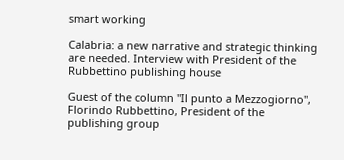smart working

Calabria: a new narrative and strategic thinking are needed. Interview with President of the Rubbettino publishing house

Guest of the column "Il punto a Mezzogiorno", Florindo Rubbettino, President of the publishing group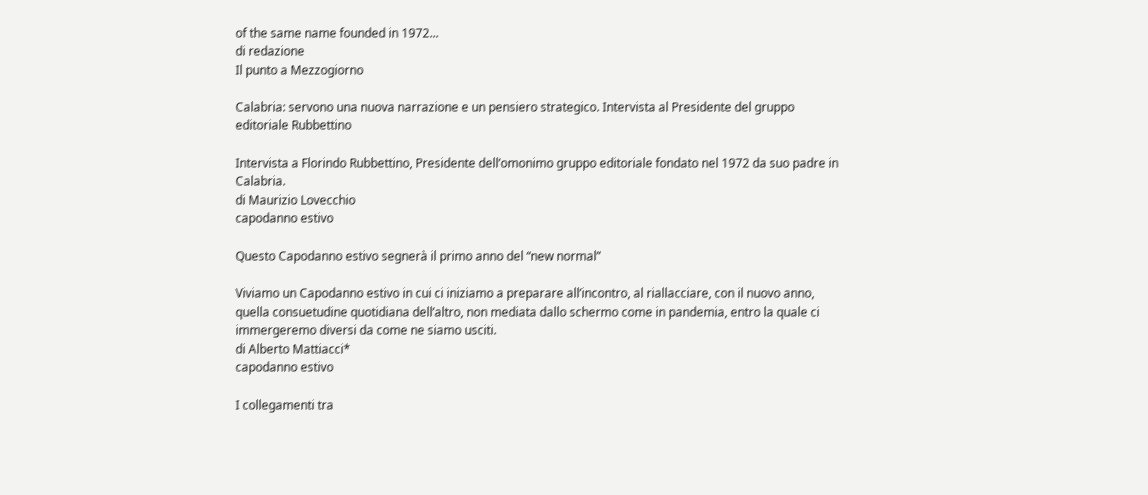of the same name founded in 1972...
di redazione
Il punto a Mezzogiorno

Calabria: servono una nuova narrazione e un pensiero strategico. Intervista al Presidente del gruppo editoriale Rubbettino

Intervista a Florindo Rubbettino, Presidente dell’omonimo gruppo editoriale fondato nel 1972 da suo padre in Calabria.
di Maurizio Lovecchio
capodanno estivo

Questo Capodanno estivo segnerà il primo anno del “new normal”

Viviamo un Capodanno estivo in cui ci iniziamo a preparare all’incontro, al riallacciare, con il nuovo anno, quella consuetudine quotidiana dell’altro, non mediata dallo schermo come in pandemia, entro la quale ci immergeremo diversi da come ne siamo usciti.
di Alberto Mattiacci*
capodanno estivo

I collegamenti tra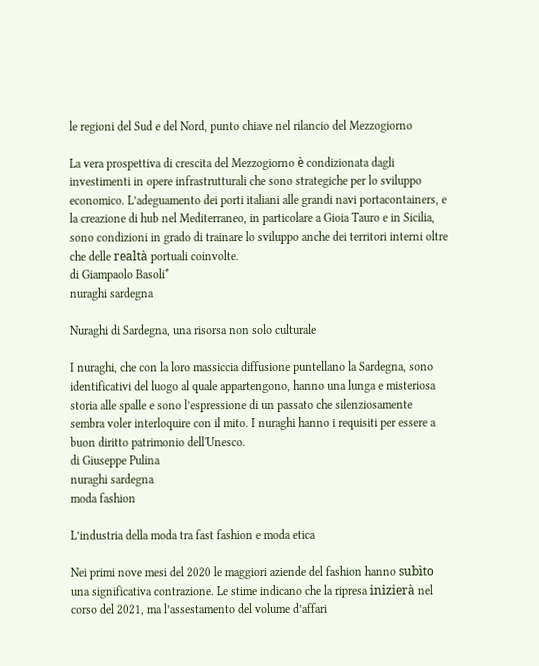le regioni del Sud e del Nord, punto chiave nel rilancio del Mezzogiorno

La vera prospettiva di crescita del Mezzogiorno è condizionata dagli investimenti in opere infrastrutturali che sono strategiche per lo sviluppo economico. L’adeguamento dei porti italiani alle grandi navi portacontainers, e la creazione di hub nel Mediterraneo, in particolare a Gioia Tauro e in Sicilia, sono condizioni in grado di trainare lo sviluppo anche dei territori interni oltre che delle realtà portuali coinvolte.
di Giampaolo Basoli*
nuraghi sardegna

Nuraghi di Sardegna, una risorsa non solo culturale

I nuraghi, che con la loro massiccia diffusione puntellano la Sardegna, sono identificativi del luogo al quale appartengono, hanno una lunga e misteriosa storia alle spalle e sono l’espressione di un passato che silenziosamente sembra voler interloquire con il mito. I nuraghi hanno i requisiti per essere a buon diritto patrimonio dell'Unesco.
di Giuseppe Pulina
nuraghi sardegna
moda fashion

L’industria della moda tra fast fashion e moda etica

Nei primi nove mesi del 2020 le maggiori aziende del fashion hanno subìto una significativa contrazione. Le stime indicano che la ripresa inizierà nel corso del 2021, ma l’assestamento del volume d’affari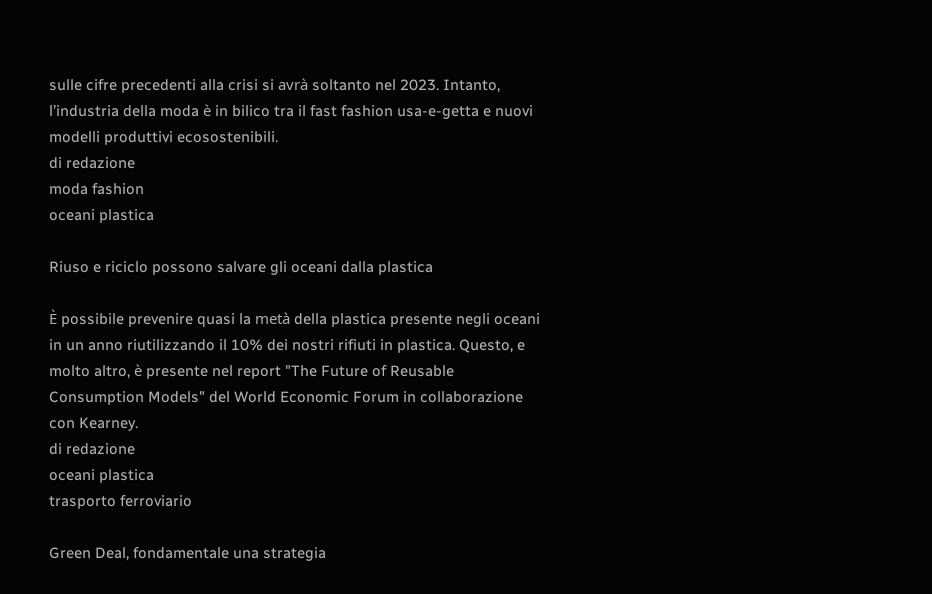sulle cifre precedenti alla crisi si avrà soltanto nel 2023. Intanto, l’industria della moda è in bilico tra il fast fashion usa-e-getta e nuovi modelli produttivi ecosostenibili.
di redazione
moda fashion
oceani plastica

Riuso e riciclo possono salvare gli oceani dalla plastica

È possibile prevenire quasi la metà della plastica presente negli oceani in un anno riutilizzando il 10% dei nostri rifiuti in plastica. Questo, e molto altro, è presente nel report "The Future of Reusable Consumption Models" del World Economic Forum in collaborazione con Kearney.
di redazione
oceani plastica
trasporto ferroviario

Green Deal, fondamentale una strategia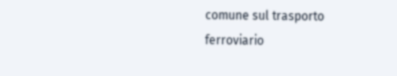comune sul trasporto ferroviario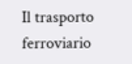Il trasporto ferroviario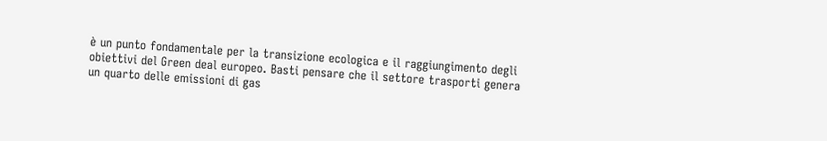è un punto fondamentale per la transizione ecologica e il raggiungimento degli obiettivi del Green deal europeo. Basti pensare che il settore trasporti genera un quarto delle emissioni di gas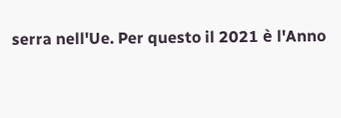serra nell'Ue. Per questo il 2021 è l'Anno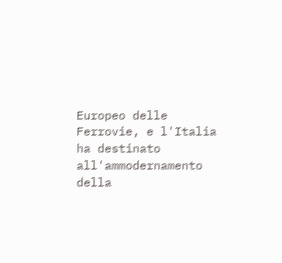Europeo delle Ferrovie, e l'Italia ha destinato all'ammodernamento della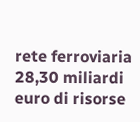rete ferroviaria 28,30 miliardi euro di risorse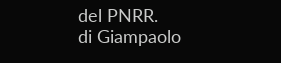del PNRR.
di Giampaolo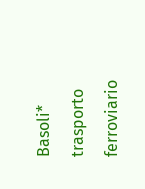Basoli*
trasporto ferroviario